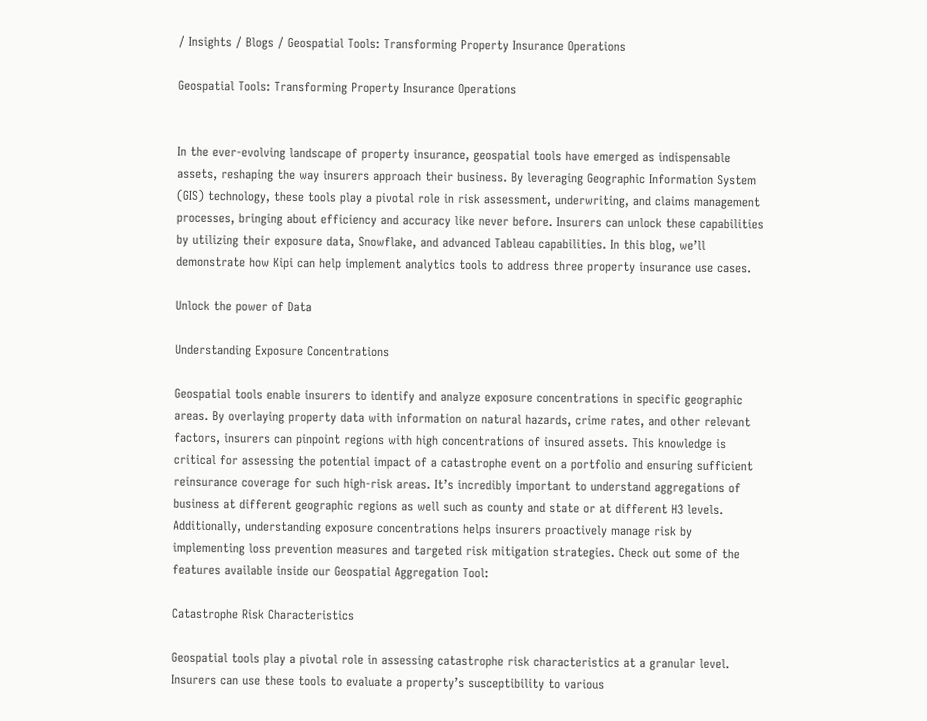/ Insights / Blogs / Geospatial Tools: Transforming Property Insurance Operations

Geospatial Tools: Transforming Property Insurance Operations


In the ever-evolving landscape of property insurance, geospatial tools have emerged as indispensable assets, reshaping the way insurers approach their business. By leveraging Geographic Information System (GIS) technology, these tools play a pivotal role in risk assessment, underwriting, and claims management processes, bringing about efficiency and accuracy like never before. Insurers can unlock these capabilities by utilizing their exposure data, Snowflake, and advanced Tableau capabilities. In this blog, we’ll demonstrate how Kipi can help implement analytics tools to address three property insurance use cases.

Unlock the power of Data

Understanding Exposure Concentrations

Geospatial tools enable insurers to identify and analyze exposure concentrations in specific geographic areas. By overlaying property data with information on natural hazards, crime rates, and other relevant factors, insurers can pinpoint regions with high concentrations of insured assets. This knowledge is critical for assessing the potential impact of a catastrophe event on a portfolio and ensuring sufficient reinsurance coverage for such high-risk areas. It’s incredibly important to understand aggregations of business at different geographic regions as well such as county and state or at different H3 levels. Additionally, understanding exposure concentrations helps insurers proactively manage risk by implementing loss prevention measures and targeted risk mitigation strategies. Check out some of the features available inside our Geospatial Aggregation Tool:

Catastrophe Risk Characteristics

Geospatial tools play a pivotal role in assessing catastrophe risk characteristics at a granular level. Insurers can use these tools to evaluate a property’s susceptibility to various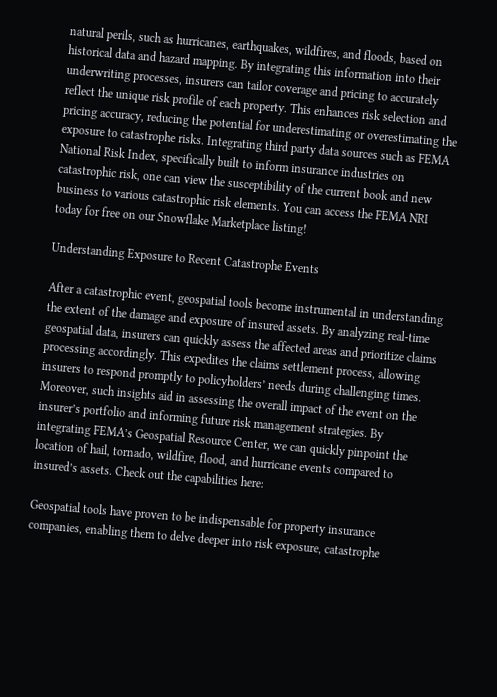natural perils, such as hurricanes, earthquakes, wildfires, and floods, based on historical data and hazard mapping. By integrating this information into their underwriting processes, insurers can tailor coverage and pricing to accurately reflect the unique risk profile of each property. This enhances risk selection and pricing accuracy, reducing the potential for underestimating or overestimating the exposure to catastrophe risks. Integrating third party data sources such as FEMA National Risk Index, specifically built to inform insurance industries on catastrophic risk, one can view the susceptibility of the current book and new business to various catastrophic risk elements. You can access the FEMA NRI today for free on our Snowflake Marketplace listing!

Understanding Exposure to Recent Catastrophe Events

After a catastrophic event, geospatial tools become instrumental in understanding the extent of the damage and exposure of insured assets. By analyzing real-time geospatial data, insurers can quickly assess the affected areas and prioritize claims processing accordingly. This expedites the claims settlement process, allowing insurers to respond promptly to policyholders’ needs during challenging times. Moreover, such insights aid in assessing the overall impact of the event on the insurer’s portfolio and informing future risk management strategies. By integrating FEMA’s Geospatial Resource Center, we can quickly pinpoint the location of hail, tornado, wildfire, flood, and hurricane events compared to insured’s assets. Check out the capabilities here:

Geospatial tools have proven to be indispensable for property insurance companies, enabling them to delve deeper into risk exposure, catastrophe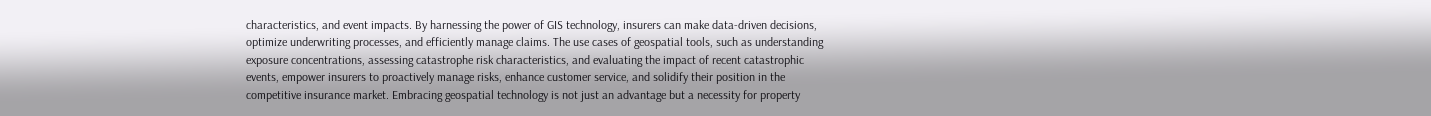characteristics, and event impacts. By harnessing the power of GIS technology, insurers can make data-driven decisions, optimize underwriting processes, and efficiently manage claims. The use cases of geospatial tools, such as understanding exposure concentrations, assessing catastrophe risk characteristics, and evaluating the impact of recent catastrophic events, empower insurers to proactively manage risks, enhance customer service, and solidify their position in the competitive insurance market. Embracing geospatial technology is not just an advantage but a necessity for property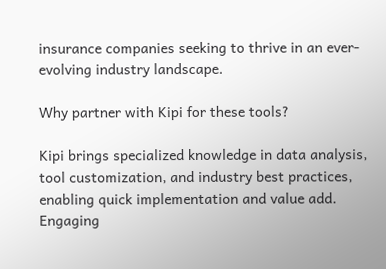insurance companies seeking to thrive in an ever-evolving industry landscape.

Why partner with Kipi for these tools?

Kipi brings specialized knowledge in data analysis, tool customization, and industry best practices, enabling quick implementation and value add. Engaging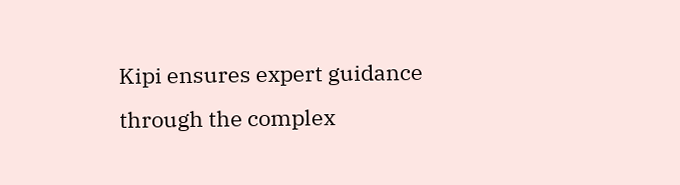Kipi ensures expert guidance through the complex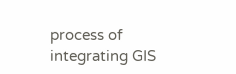process of integrating GIS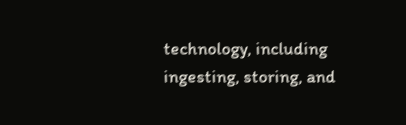technology, including ingesting, storing, and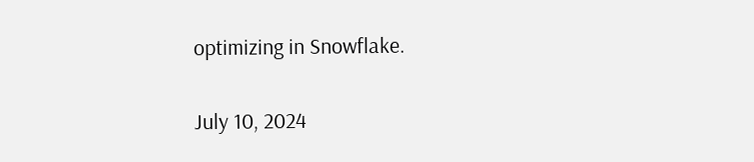optimizing in Snowflake.

July 10, 2024